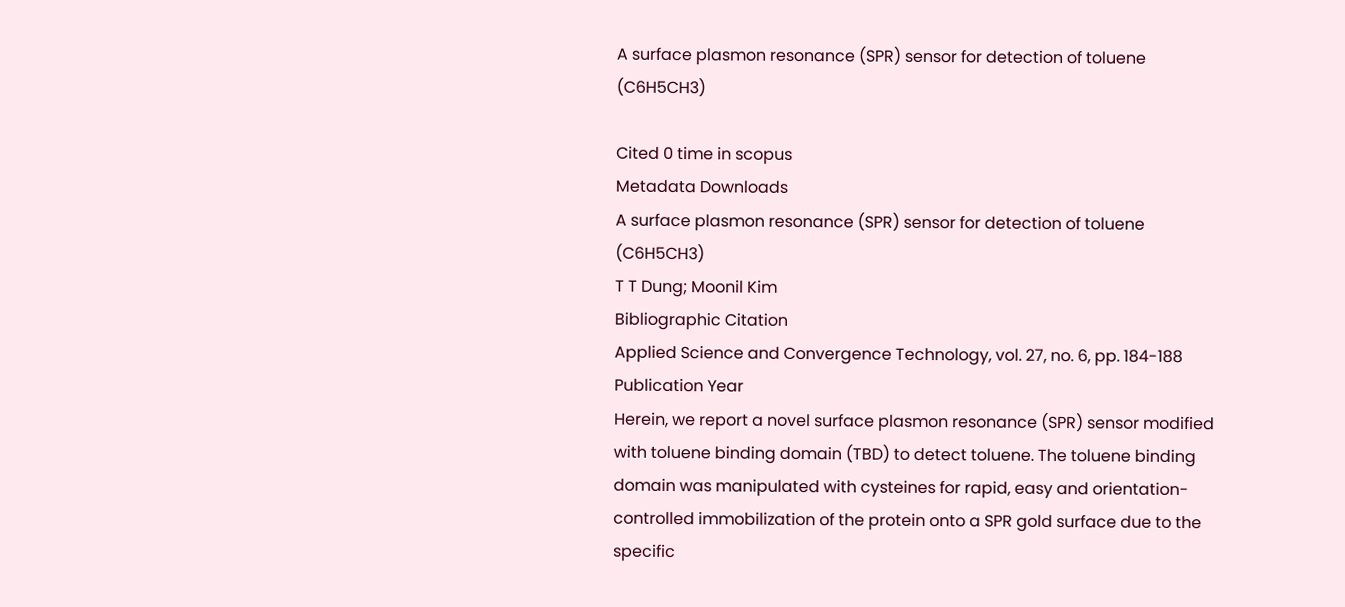A surface plasmon resonance (SPR) sensor for detection of toluene (C6H5CH3)

Cited 0 time in scopus
Metadata Downloads
A surface plasmon resonance (SPR) sensor for detection of toluene (C6H5CH3)
T T Dung; Moonil Kim
Bibliographic Citation
Applied Science and Convergence Technology, vol. 27, no. 6, pp. 184-188
Publication Year
Herein, we report a novel surface plasmon resonance (SPR) sensor modified with toluene binding domain (TBD) to detect toluene. The toluene binding domain was manipulated with cysteines for rapid, easy and orientation-controlled immobilization of the protein onto a SPR gold surface due to the specific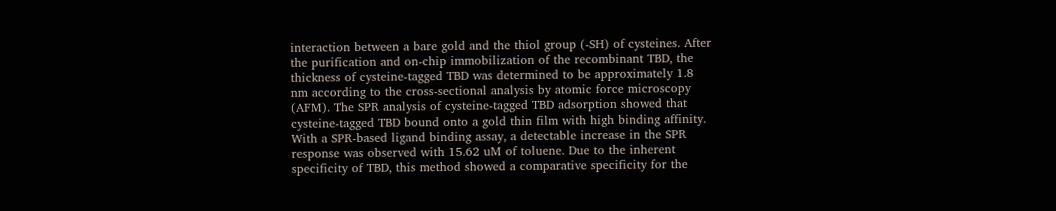interaction between a bare gold and the thiol group (-SH) of cysteines. After the purification and on-chip immobilization of the recombinant TBD, the thickness of cysteine-tagged TBD was determined to be approximately 1.8 nm according to the cross-sectional analysis by atomic force microscopy (AFM). The SPR analysis of cysteine-tagged TBD adsorption showed that cysteine-tagged TBD bound onto a gold thin film with high binding affinity. With a SPR-based ligand binding assay, a detectable increase in the SPR response was observed with 15.62 uM of toluene. Due to the inherent specificity of TBD, this method showed a comparative specificity for the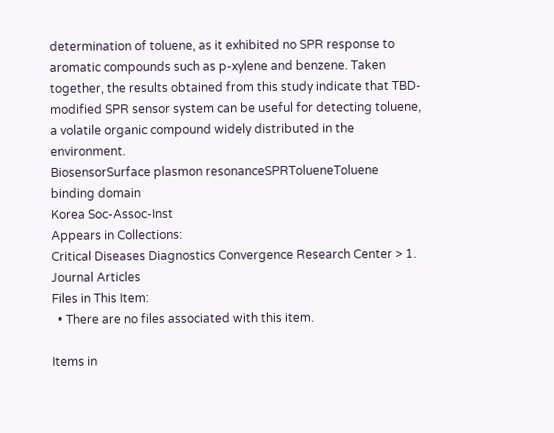determination of toluene, as it exhibited no SPR response to aromatic compounds such as p-xylene and benzene. Taken together, the results obtained from this study indicate that TBD-modified SPR sensor system can be useful for detecting toluene, a volatile organic compound widely distributed in the environment.
BiosensorSurface plasmon resonanceSPRTolueneToluene binding domain
Korea Soc-Assoc-Inst
Appears in Collections:
Critical Diseases Diagnostics Convergence Research Center > 1. Journal Articles
Files in This Item:
  • There are no files associated with this item.

Items in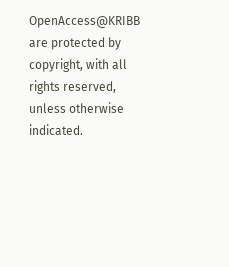OpenAccess@KRIBB are protected by copyright, with all rights reserved, unless otherwise indicated.